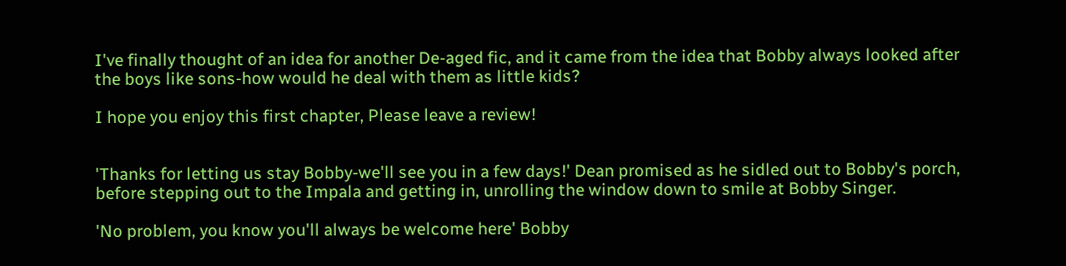I've finally thought of an idea for another De-aged fic, and it came from the idea that Bobby always looked after the boys like sons-how would he deal with them as little kids?

I hope you enjoy this first chapter, Please leave a review!


'Thanks for letting us stay Bobby-we'll see you in a few days!' Dean promised as he sidled out to Bobby's porch, before stepping out to the Impala and getting in, unrolling the window down to smile at Bobby Singer.

'No problem, you know you'll always be welcome here' Bobby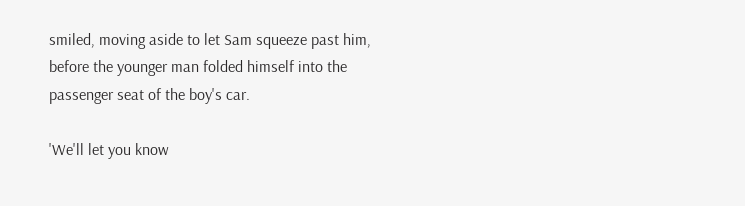smiled, moving aside to let Sam squeeze past him, before the younger man folded himself into the passenger seat of the boy's car.

'We'll let you know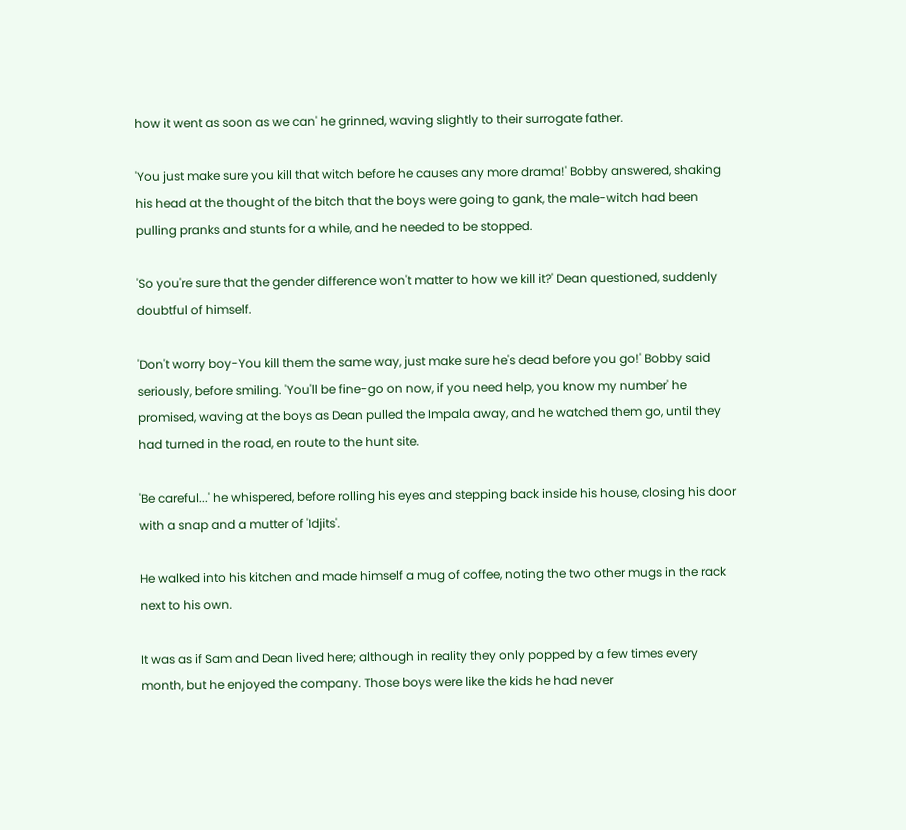how it went as soon as we can' he grinned, waving slightly to their surrogate father.

'You just make sure you kill that witch before he causes any more drama!' Bobby answered, shaking his head at the thought of the bitch that the boys were going to gank, the male-witch had been pulling pranks and stunts for a while, and he needed to be stopped.

'So you're sure that the gender difference won't matter to how we kill it?' Dean questioned, suddenly doubtful of himself.

'Don't worry boy-You kill them the same way, just make sure he's dead before you go!' Bobby said seriously, before smiling. 'You'll be fine-go on now, if you need help, you know my number' he promised, waving at the boys as Dean pulled the Impala away, and he watched them go, until they had turned in the road, en route to the hunt site.

'Be careful...' he whispered, before rolling his eyes and stepping back inside his house, closing his door with a snap and a mutter of 'Idjits'.

He walked into his kitchen and made himself a mug of coffee, noting the two other mugs in the rack next to his own.

It was as if Sam and Dean lived here; although in reality they only popped by a few times every month, but he enjoyed the company. Those boys were like the kids he had never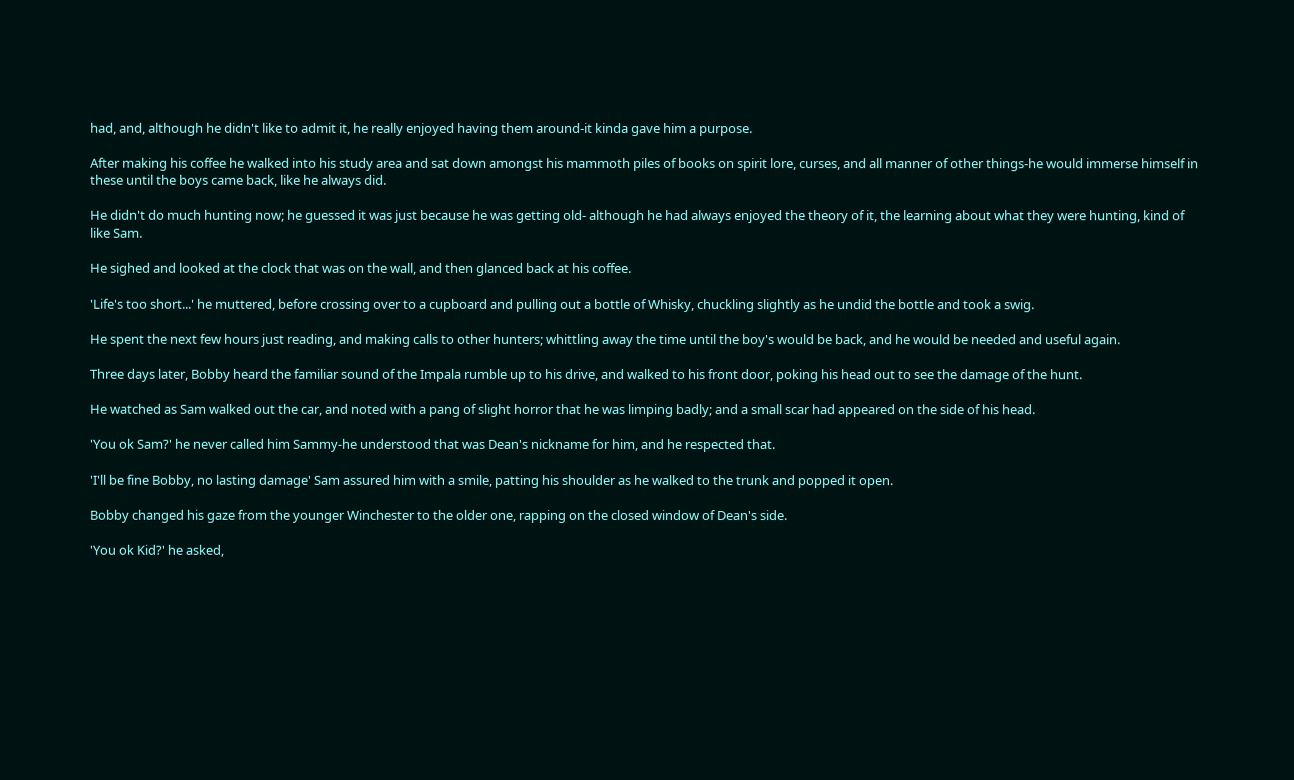had, and, although he didn't like to admit it, he really enjoyed having them around-it kinda gave him a purpose.

After making his coffee he walked into his study area and sat down amongst his mammoth piles of books on spirit lore, curses, and all manner of other things-he would immerse himself in these until the boys came back, like he always did.

He didn't do much hunting now; he guessed it was just because he was getting old- although he had always enjoyed the theory of it, the learning about what they were hunting, kind of like Sam.

He sighed and looked at the clock that was on the wall, and then glanced back at his coffee.

'Life's too short...' he muttered, before crossing over to a cupboard and pulling out a bottle of Whisky, chuckling slightly as he undid the bottle and took a swig.

He spent the next few hours just reading, and making calls to other hunters; whittling away the time until the boy's would be back, and he would be needed and useful again.

Three days later, Bobby heard the familiar sound of the Impala rumble up to his drive, and walked to his front door, poking his head out to see the damage of the hunt.

He watched as Sam walked out the car, and noted with a pang of slight horror that he was limping badly; and a small scar had appeared on the side of his head.

'You ok Sam?' he never called him Sammy-he understood that was Dean's nickname for him, and he respected that.

'I'll be fine Bobby, no lasting damage' Sam assured him with a smile, patting his shoulder as he walked to the trunk and popped it open.

Bobby changed his gaze from the younger Winchester to the older one, rapping on the closed window of Dean's side.

'You ok Kid?' he asked,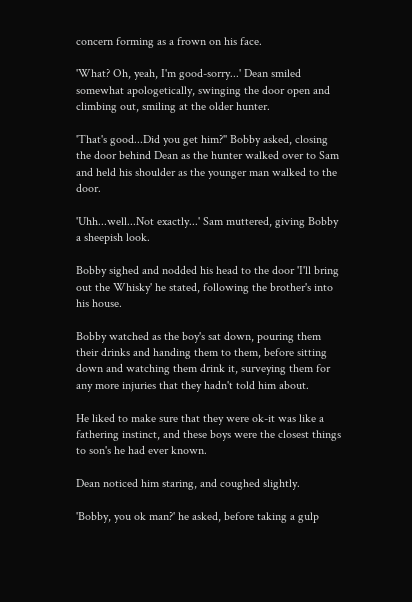concern forming as a frown on his face.

'What? Oh, yeah, I'm good-sorry...' Dean smiled somewhat apologetically, swinging the door open and climbing out, smiling at the older hunter.

'That's good...Did you get him?'' Bobby asked, closing the door behind Dean as the hunter walked over to Sam and held his shoulder as the younger man walked to the door.

'Uhh...well...Not exactly...' Sam muttered, giving Bobby a sheepish look.

Bobby sighed and nodded his head to the door 'I'll bring out the Whisky' he stated, following the brother's into his house.

Bobby watched as the boy's sat down, pouring them their drinks and handing them to them, before sitting down and watching them drink it, surveying them for any more injuries that they hadn't told him about.

He liked to make sure that they were ok-it was like a fathering instinct, and these boys were the closest things to son's he had ever known.

Dean noticed him staring, and coughed slightly.

'Bobby, you ok man?' he asked, before taking a gulp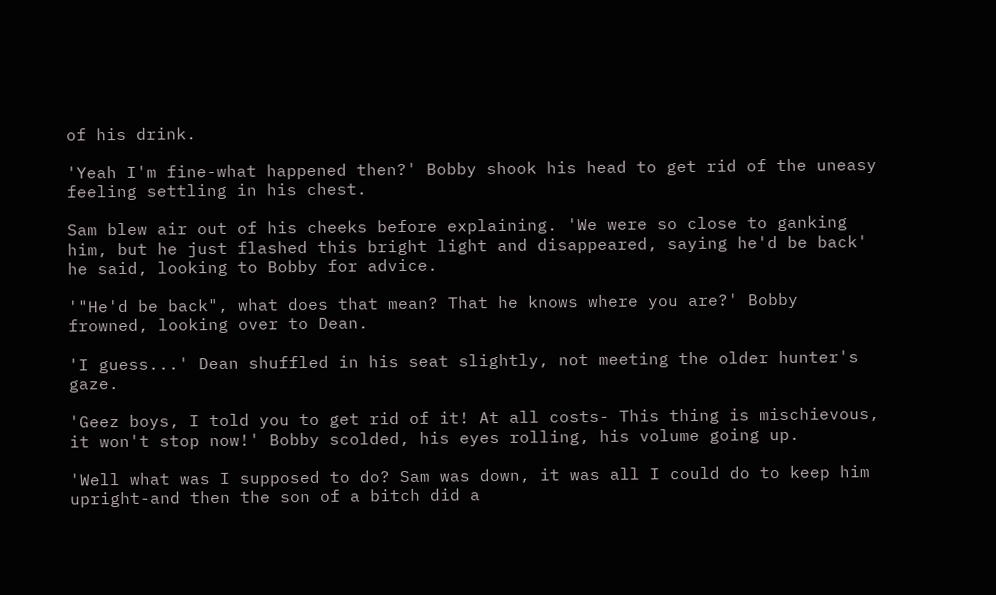of his drink.

'Yeah I'm fine-what happened then?' Bobby shook his head to get rid of the uneasy feeling settling in his chest.

Sam blew air out of his cheeks before explaining. 'We were so close to ganking him, but he just flashed this bright light and disappeared, saying he'd be back' he said, looking to Bobby for advice.

'"He'd be back", what does that mean? That he knows where you are?' Bobby frowned, looking over to Dean.

'I guess...' Dean shuffled in his seat slightly, not meeting the older hunter's gaze.

'Geez boys, I told you to get rid of it! At all costs- This thing is mischievous, it won't stop now!' Bobby scolded, his eyes rolling, his volume going up.

'Well what was I supposed to do? Sam was down, it was all I could do to keep him upright-and then the son of a bitch did a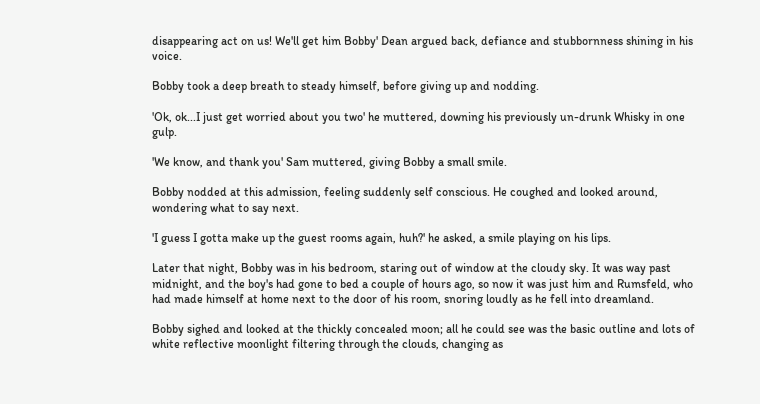disappearing act on us! We'll get him Bobby' Dean argued back, defiance and stubbornness shining in his voice.

Bobby took a deep breath to steady himself, before giving up and nodding.

'Ok, ok...I just get worried about you two' he muttered, downing his previously un-drunk Whisky in one gulp.

'We know, and thank you' Sam muttered, giving Bobby a small smile.

Bobby nodded at this admission, feeling suddenly self conscious. He coughed and looked around, wondering what to say next.

'I guess I gotta make up the guest rooms again, huh?' he asked, a smile playing on his lips.

Later that night, Bobby was in his bedroom, staring out of window at the cloudy sky. It was way past midnight, and the boy's had gone to bed a couple of hours ago, so now it was just him and Rumsfeld, who had made himself at home next to the door of his room, snoring loudly as he fell into dreamland.

Bobby sighed and looked at the thickly concealed moon; all he could see was the basic outline and lots of white reflective moonlight filtering through the clouds, changing as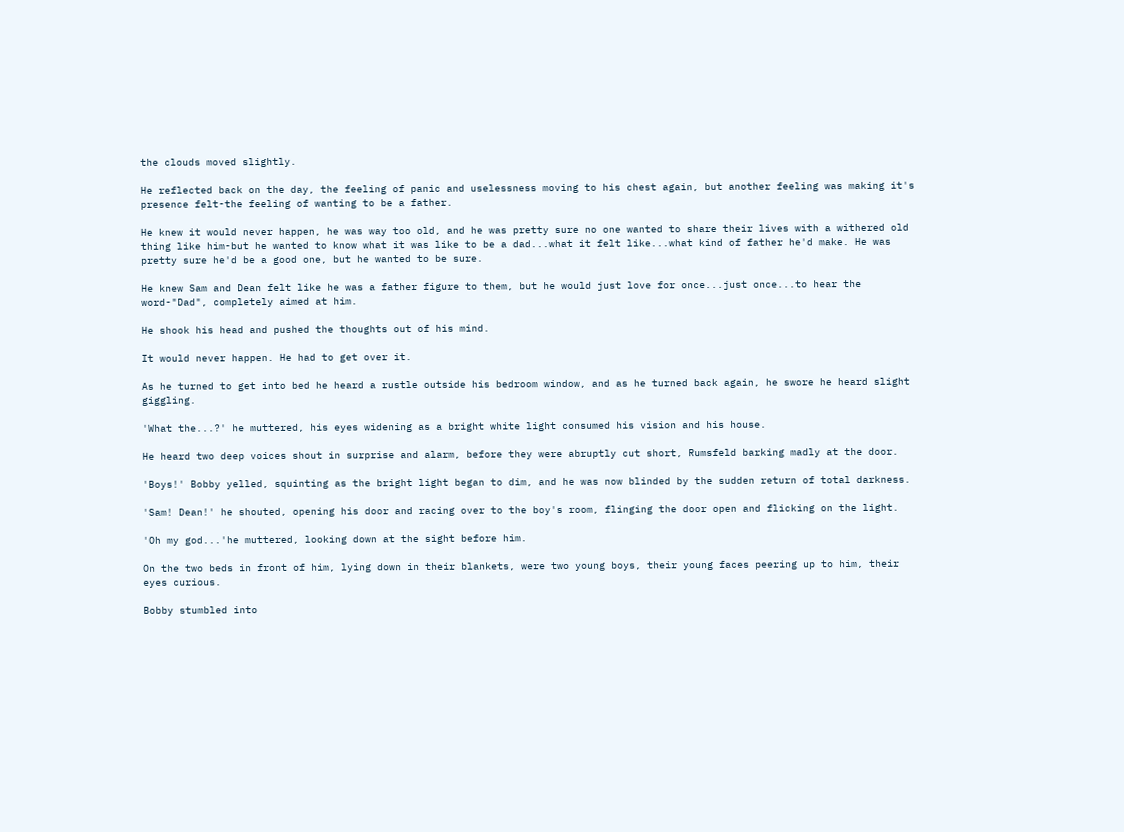the clouds moved slightly.

He reflected back on the day, the feeling of panic and uselessness moving to his chest again, but another feeling was making it's presence felt-the feeling of wanting to be a father.

He knew it would never happen, he was way too old, and he was pretty sure no one wanted to share their lives with a withered old thing like him-but he wanted to know what it was like to be a dad...what it felt like...what kind of father he'd make. He was pretty sure he'd be a good one, but he wanted to be sure.

He knew Sam and Dean felt like he was a father figure to them, but he would just love for once...just once...to hear the word-"Dad", completely aimed at him.

He shook his head and pushed the thoughts out of his mind.

It would never happen. He had to get over it.

As he turned to get into bed he heard a rustle outside his bedroom window, and as he turned back again, he swore he heard slight giggling.

'What the...?' he muttered, his eyes widening as a bright white light consumed his vision and his house.

He heard two deep voices shout in surprise and alarm, before they were abruptly cut short, Rumsfeld barking madly at the door.

'Boys!' Bobby yelled, squinting as the bright light began to dim, and he was now blinded by the sudden return of total darkness.

'Sam! Dean!' he shouted, opening his door and racing over to the boy's room, flinging the door open and flicking on the light.

'Oh my god...'he muttered, looking down at the sight before him.

On the two beds in front of him, lying down in their blankets, were two young boys, their young faces peering up to him, their eyes curious.

Bobby stumbled into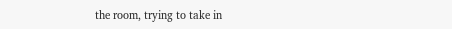the room, trying to take in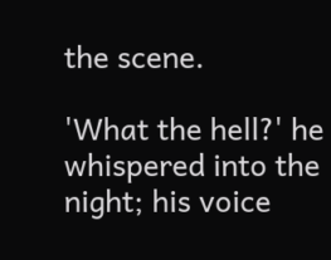the scene.

'What the hell?' he whispered into the night; his voice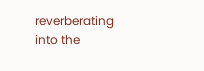reverberating into the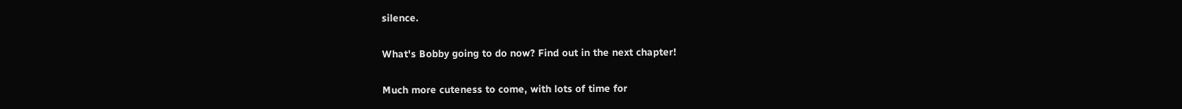silence.

What's Bobby going to do now? Find out in the next chapter!

Much more cuteness to come, with lots of time for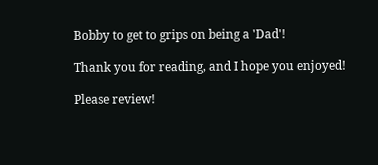Bobby to get to grips on being a 'Dad'!

Thank you for reading, and I hope you enjoyed!

Please review!